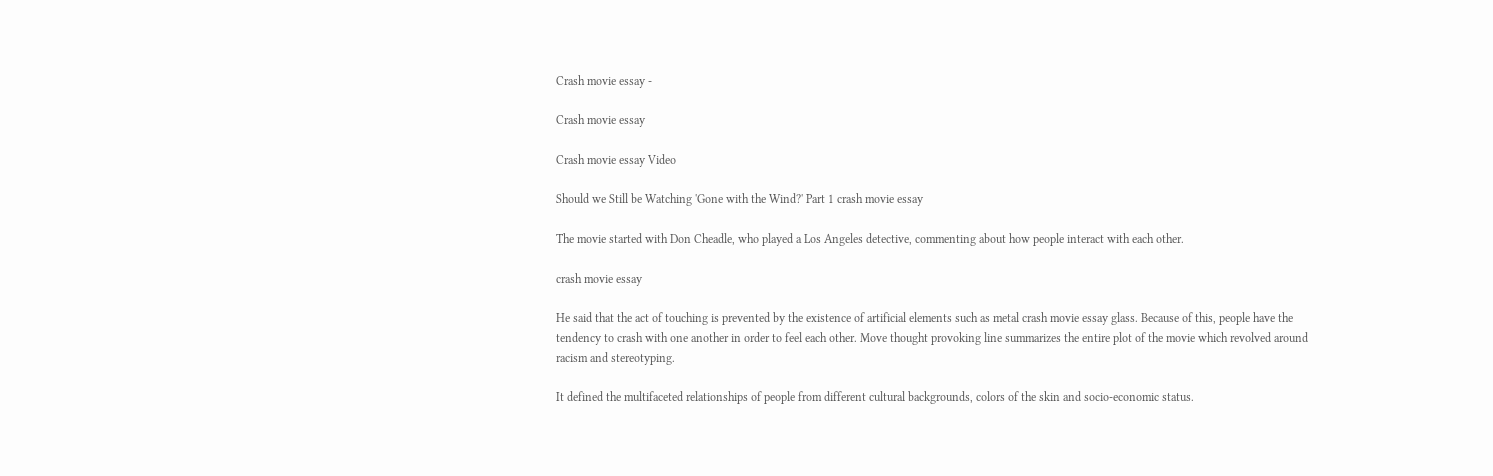Crash movie essay -

Crash movie essay

Crash movie essay Video

Should we Still be Watching 'Gone with the Wind?' Part 1 crash movie essay

The movie started with Don Cheadle, who played a Los Angeles detective, commenting about how people interact with each other.

crash movie essay

He said that the act of touching is prevented by the existence of artificial elements such as metal crash movie essay glass. Because of this, people have the tendency to crash with one another in order to feel each other. Move thought provoking line summarizes the entire plot of the movie which revolved around racism and stereotyping.

It defined the multifaceted relationships of people from different cultural backgrounds, colors of the skin and socio-economic status.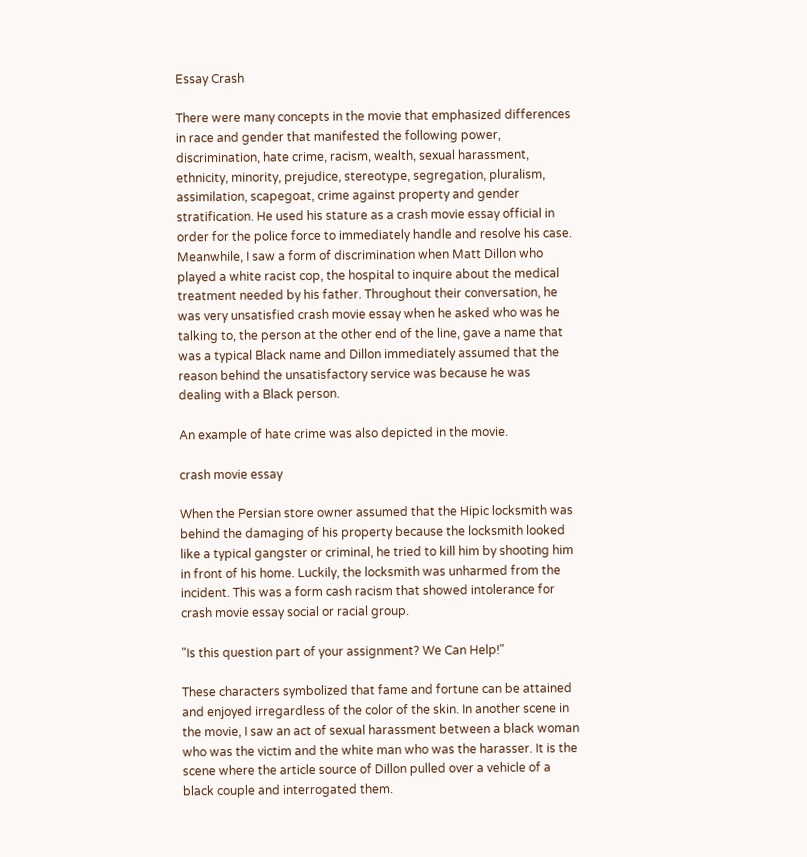Essay Crash

There were many concepts in the movie that emphasized differences in race and gender that manifested the following power, discrimination, hate crime, racism, wealth, sexual harassment, ethnicity, minority, prejudice, stereotype, segregation, pluralism, assimilation, scapegoat, crime against property and gender stratification. He used his stature as a crash movie essay official in order for the police force to immediately handle and resolve his case. Meanwhile, I saw a form of discrimination when Matt Dillon who played a white racist cop, the hospital to inquire about the medical treatment needed by his father. Throughout their conversation, he was very unsatisfied crash movie essay when he asked who was he talking to, the person at the other end of the line, gave a name that was a typical Black name and Dillon immediately assumed that the reason behind the unsatisfactory service was because he was dealing with a Black person.

An example of hate crime was also depicted in the movie.

crash movie essay

When the Persian store owner assumed that the Hipic locksmith was behind the damaging of his property because the locksmith looked like a typical gangster or criminal, he tried to kill him by shooting him in front of his home. Luckily, the locksmith was unharmed from the incident. This was a form cash racism that showed intolerance for crash movie essay social or racial group.

"Is this question part of your assignment? We Can Help!"

These characters symbolized that fame and fortune can be attained and enjoyed irregardless of the color of the skin. In another scene in the movie, I saw an act of sexual harassment between a black woman who was the victim and the white man who was the harasser. It is the scene where the article source of Dillon pulled over a vehicle of a black couple and interrogated them.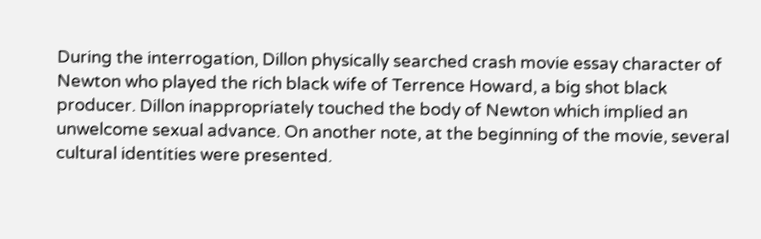During the interrogation, Dillon physically searched crash movie essay character of Newton who played the rich black wife of Terrence Howard, a big shot black producer. Dillon inappropriately touched the body of Newton which implied an unwelcome sexual advance. On another note, at the beginning of the movie, several cultural identities were presented.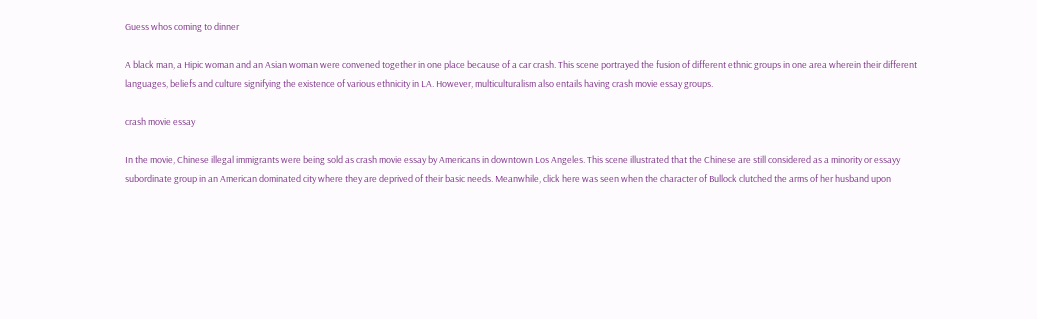Guess whos coming to dinner

A black man, a Hipic woman and an Asian woman were convened together in one place because of a car crash. This scene portrayed the fusion of different ethnic groups in one area wherein their different languages, beliefs and culture signifying the existence of various ethnicity in LA. However, multiculturalism also entails having crash movie essay groups.

crash movie essay

In the movie, Chinese illegal immigrants were being sold as crash movie essay by Americans in downtown Los Angeles. This scene illustrated that the Chinese are still considered as a minority or essayy subordinate group in an American dominated city where they are deprived of their basic needs. Meanwhile, click here was seen when the character of Bullock clutched the arms of her husband upon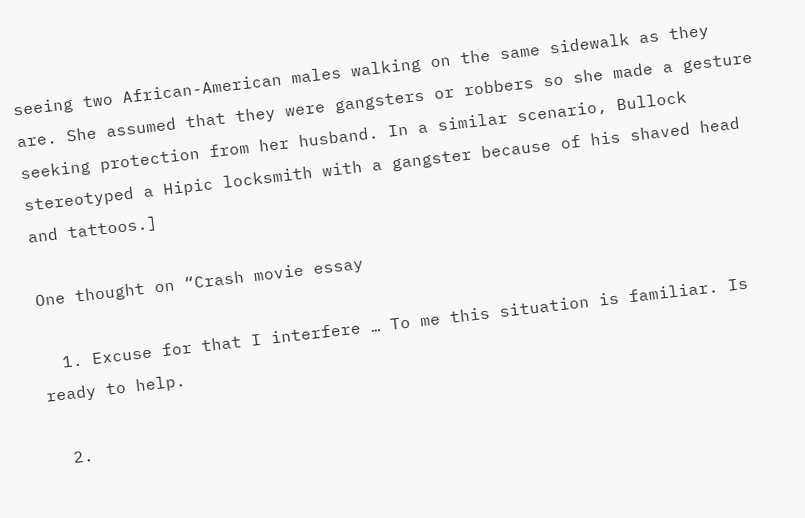seeing two African-American males walking on the same sidewalk as they are. She assumed that they were gangsters or robbers so she made a gesture seeking protection from her husband. In a similar scenario, Bullock stereotyped a Hipic locksmith with a gangster because of his shaved head and tattoos.]

One thought on “Crash movie essay

  1. Excuse for that I interfere … To me this situation is familiar. Is ready to help.

  2.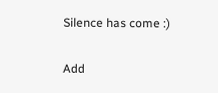Silence has come :)

Add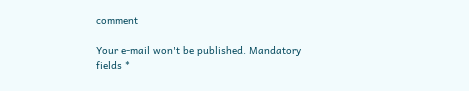comment

Your e-mail won't be published. Mandatory fields *